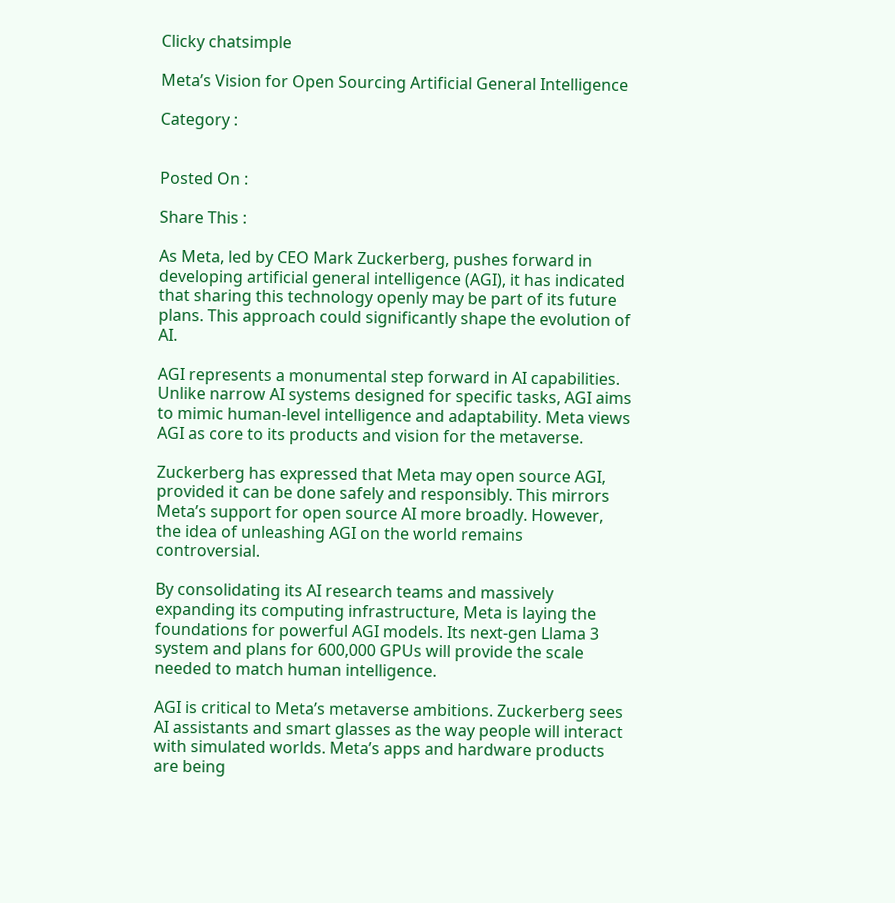Clicky chatsimple

Meta’s Vision for Open Sourcing Artificial General Intelligence

Category :


Posted On :

Share This :

As Meta, led by CEO Mark Zuckerberg, pushes forward in developing artificial general intelligence (AGI), it has indicated that sharing this technology openly may be part of its future plans. This approach could significantly shape the evolution of AI.

AGI represents a monumental step forward in AI capabilities. Unlike narrow AI systems designed for specific tasks, AGI aims to mimic human-level intelligence and adaptability. Meta views AGI as core to its products and vision for the metaverse.

Zuckerberg has expressed that Meta may open source AGI, provided it can be done safely and responsibly. This mirrors Meta’s support for open source AI more broadly. However, the idea of unleashing AGI on the world remains controversial.

By consolidating its AI research teams and massively expanding its computing infrastructure, Meta is laying the foundations for powerful AGI models. Its next-gen Llama 3 system and plans for 600,000 GPUs will provide the scale needed to match human intelligence.

AGI is critical to Meta’s metaverse ambitions. Zuckerberg sees AI assistants and smart glasses as the way people will interact with simulated worlds. Meta’s apps and hardware products are being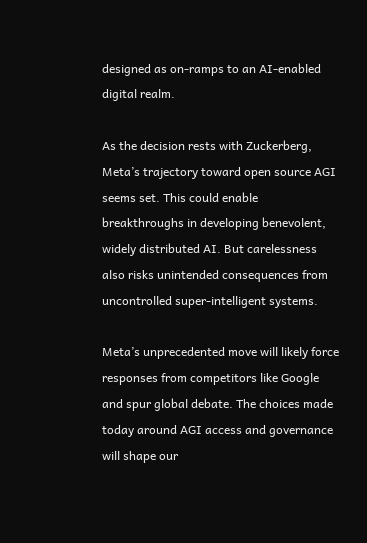designed as on-ramps to an AI-enabled digital realm.

As the decision rests with Zuckerberg, Meta’s trajectory toward open source AGI seems set. This could enable breakthroughs in developing benevolent, widely distributed AI. But carelessness also risks unintended consequences from uncontrolled super-intelligent systems.

Meta’s unprecedented move will likely force responses from competitors like Google and spur global debate. The choices made today around AGI access and governance will shape our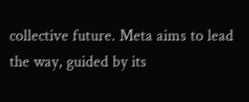collective future. Meta aims to lead the way, guided by its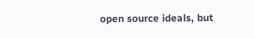open source ideals, but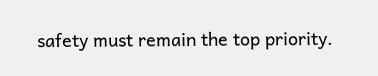safety must remain the top priority.